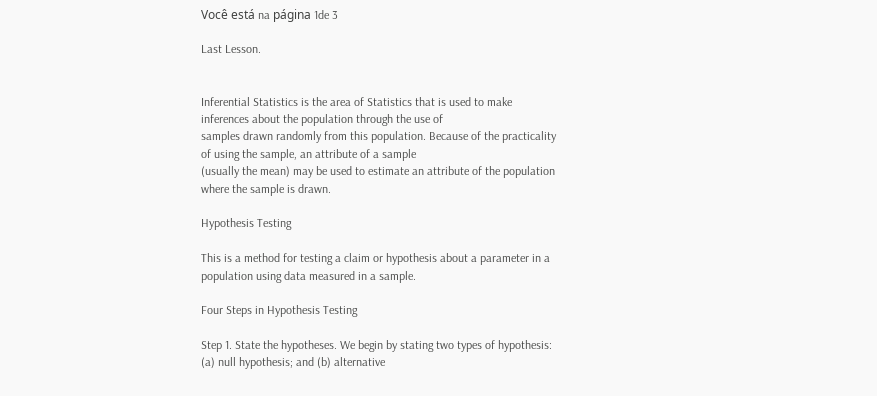Você está na página 1de 3

Last Lesson.


Inferential Statistics is the area of Statistics that is used to make inferences about the population through the use of
samples drawn randomly from this population. Because of the practicality of using the sample, an attribute of a sample
(usually the mean) may be used to estimate an attribute of the population where the sample is drawn.

Hypothesis Testing

This is a method for testing a claim or hypothesis about a parameter in a population using data measured in a sample.

Four Steps in Hypothesis Testing

Step 1. State the hypotheses. We begin by stating two types of hypothesis: (a) null hypothesis; and (b) alternative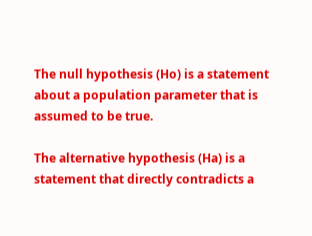The null hypothesis (Ho) is a statement about a population parameter that is assumed to be true.

The alternative hypothesis (Ha) is a statement that directly contradicts a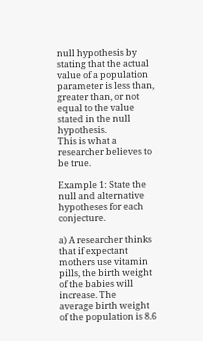null hypothesis by stating that the actual
value of a population parameter is less than, greater than, or not equal to the value stated in the null hypothesis.
This is what a researcher believes to be true.

Example 1: State the null and alternative hypotheses for each conjecture.

a) A researcher thinks that if expectant mothers use vitamin pills, the birth weight of the babies will increase. The
average birth weight of the population is 8.6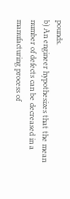pounds.
b) An engineer hypothesizes that the mean number of defects can be decreased in a manufacturing process of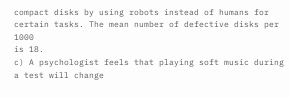compact disks by using robots instead of humans for certain tasks. The mean number of defective disks per 1000
is 18.
c) A psychologist feels that playing soft music during a test will change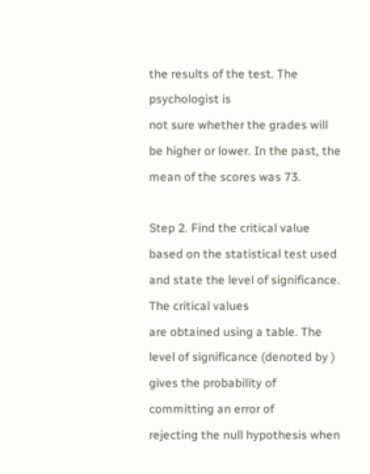the results of the test. The psychologist is
not sure whether the grades will be higher or lower. In the past, the mean of the scores was 73.

Step 2. Find the critical value based on the statistical test used and state the level of significance. The critical values
are obtained using a table. The level of significance (denoted by ) gives the probability of committing an error of
rejecting the null hypothesis when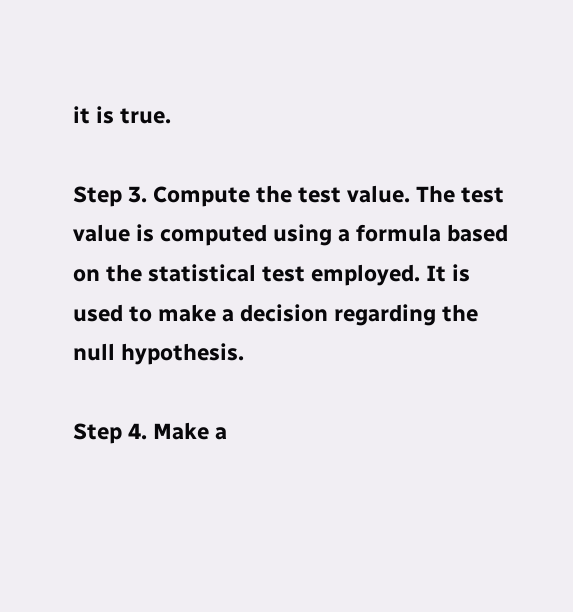it is true.

Step 3. Compute the test value. The test value is computed using a formula based on the statistical test employed. It is
used to make a decision regarding the null hypothesis.

Step 4. Make a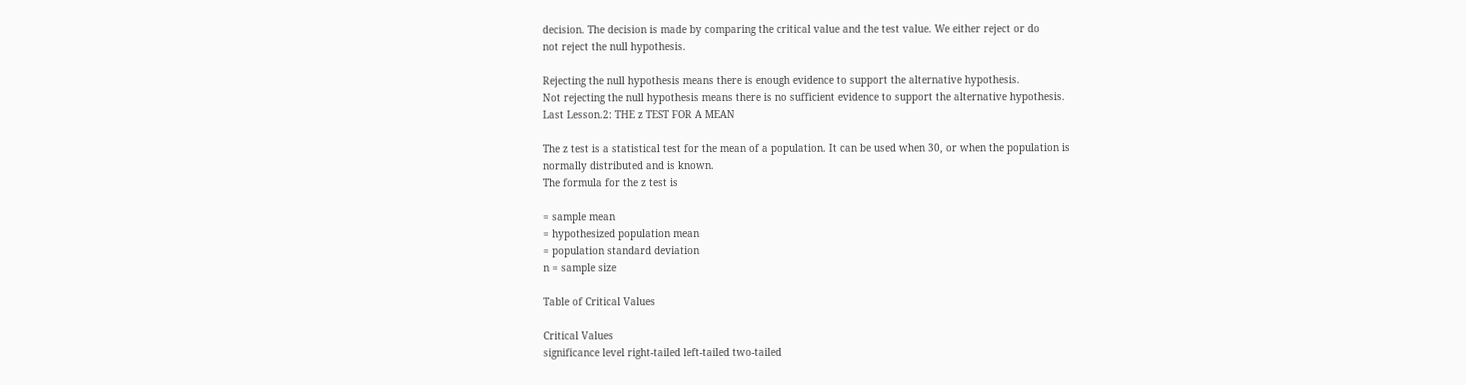decision. The decision is made by comparing the critical value and the test value. We either reject or do
not reject the null hypothesis.

Rejecting the null hypothesis means there is enough evidence to support the alternative hypothesis.
Not rejecting the null hypothesis means there is no sufficient evidence to support the alternative hypothesis.
Last Lesson.2: THE z TEST FOR A MEAN

The z test is a statistical test for the mean of a population. It can be used when 30, or when the population is
normally distributed and is known.
The formula for the z test is

= sample mean
= hypothesized population mean
= population standard deviation
n = sample size

Table of Critical Values

Critical Values
significance level right-tailed left-tailed two-tailed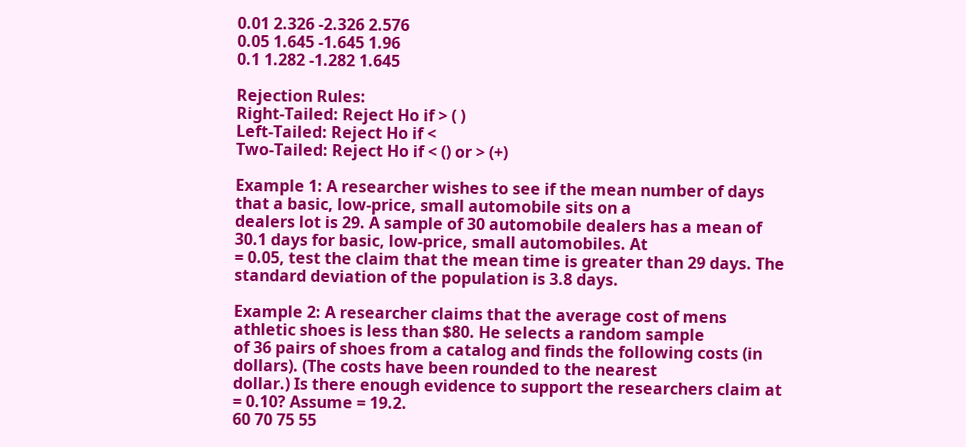0.01 2.326 -2.326 2.576
0.05 1.645 -1.645 1.96
0.1 1.282 -1.282 1.645

Rejection Rules:
Right-Tailed: Reject Ho if > ( )
Left-Tailed: Reject Ho if <
Two-Tailed: Reject Ho if < () or > (+)

Example 1: A researcher wishes to see if the mean number of days that a basic, low-price, small automobile sits on a
dealers lot is 29. A sample of 30 automobile dealers has a mean of 30.1 days for basic, low-price, small automobiles. At
= 0.05, test the claim that the mean time is greater than 29 days. The standard deviation of the population is 3.8 days.

Example 2: A researcher claims that the average cost of mens athletic shoes is less than $80. He selects a random sample
of 36 pairs of shoes from a catalog and finds the following costs (in dollars). (The costs have been rounded to the nearest
dollar.) Is there enough evidence to support the researchers claim at = 0.10? Assume = 19.2.
60 70 75 55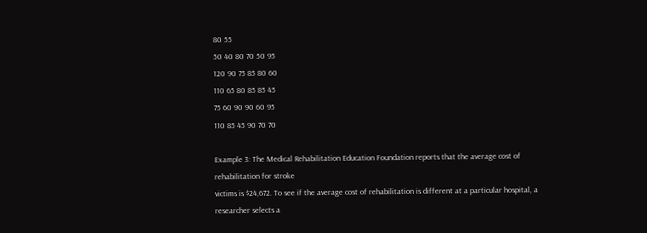80 55
50 40 80 70 50 95
120 90 75 85 80 60
110 65 80 85 85 45
75 60 90 90 60 95
110 85 45 90 70 70

Example 3: The Medical Rehabilitation Education Foundation reports that the average cost of rehabilitation for stroke
victims is $24,672. To see if the average cost of rehabilitation is different at a particular hospital, a researcher selects a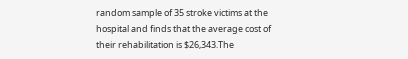random sample of 35 stroke victims at the hospital and finds that the average cost of their rehabilitation is $26,343.The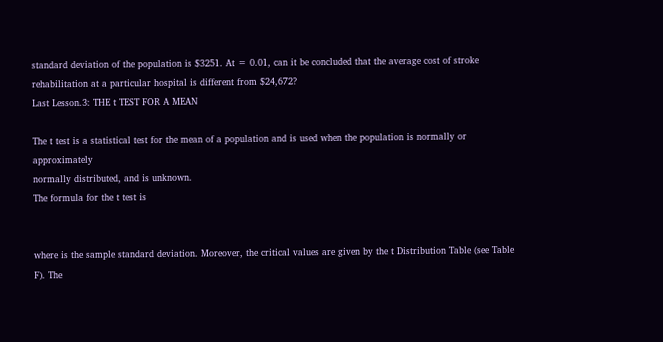standard deviation of the population is $3251. At = 0.01, can it be concluded that the average cost of stroke
rehabilitation at a particular hospital is different from $24,672?
Last Lesson.3: THE t TEST FOR A MEAN

The t test is a statistical test for the mean of a population and is used when the population is normally or approximately
normally distributed, and is unknown.
The formula for the t test is


where is the sample standard deviation. Moreover, the critical values are given by the t Distribution Table (see Table
F). The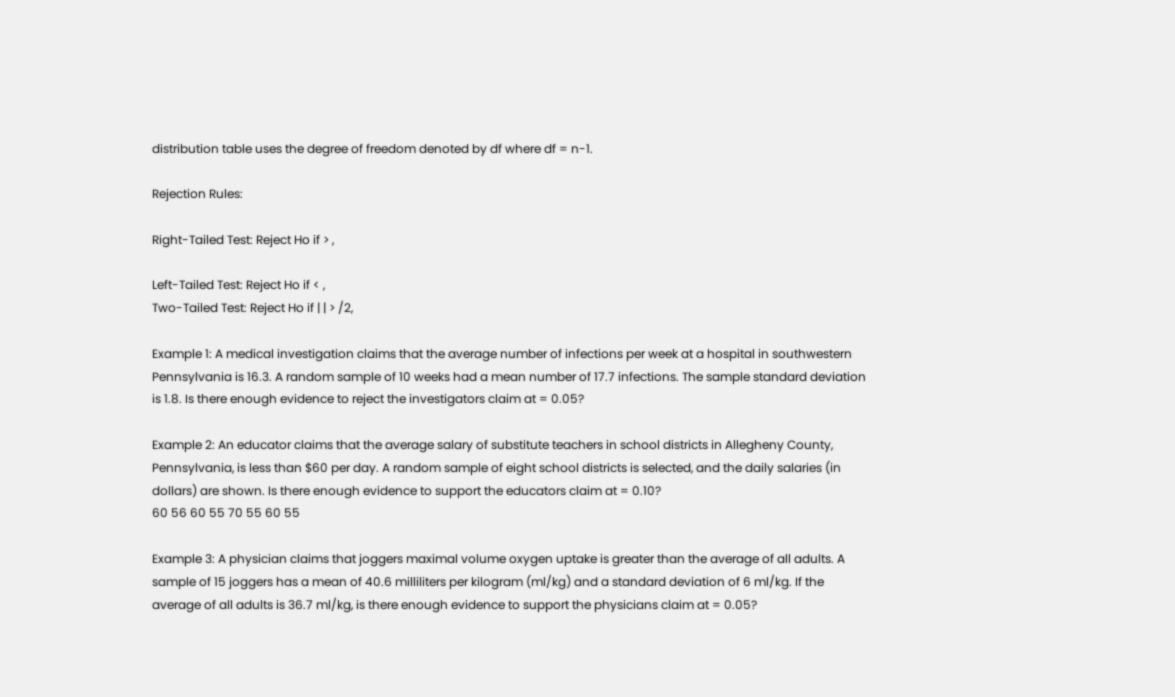distribution table uses the degree of freedom denoted by df where df = n-1.

Rejection Rules:

Right-Tailed Test: Reject Ho if > ,

Left-Tailed Test: Reject Ho if < ,
Two-Tailed Test: Reject Ho if | | > /2,

Example 1: A medical investigation claims that the average number of infections per week at a hospital in southwestern
Pennsylvania is 16.3. A random sample of 10 weeks had a mean number of 17.7 infections. The sample standard deviation
is 1.8. Is there enough evidence to reject the investigators claim at = 0.05?

Example 2: An educator claims that the average salary of substitute teachers in school districts in Allegheny County,
Pennsylvania, is less than $60 per day. A random sample of eight school districts is selected, and the daily salaries (in
dollars) are shown. Is there enough evidence to support the educators claim at = 0.10?
60 56 60 55 70 55 60 55

Example 3: A physician claims that joggers maximal volume oxygen uptake is greater than the average of all adults. A
sample of 15 joggers has a mean of 40.6 milliliters per kilogram (ml/kg) and a standard deviation of 6 ml/kg. If the
average of all adults is 36.7 ml/kg, is there enough evidence to support the physicians claim at = 0.05?